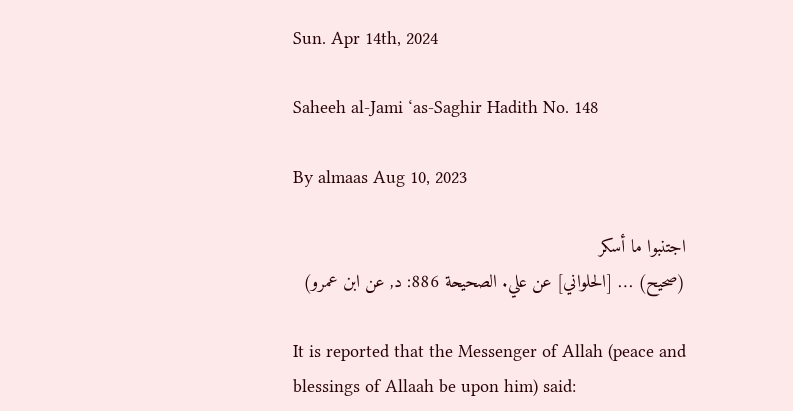Sun. Apr 14th, 2024

Saheeh al-Jami ‘as-Saghir Hadith No. 148

By almaas Aug 10, 2023

اجتنبوا ما أسكر
(صحيح) … [الحلواني] عن علي. الصحيحة 886: د, عن ابن عمرو)

It is reported that the Messenger of Allah (peace and blessings of Allaah be upon him) said: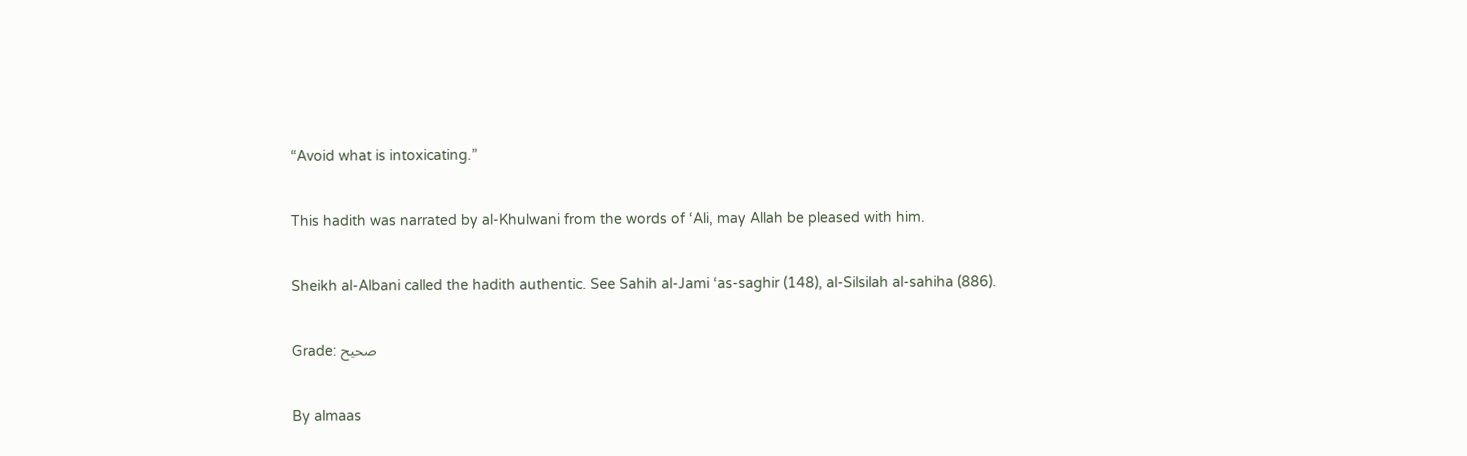“Avoid what is intoxicating.”

This hadith was narrated by al-Khulwani from the words of ‘Ali, may Allah be pleased with him.

Sheikh al-Albani called the hadith authentic. See Sahih al-Jami ‘as-saghir (148), al-Silsilah al-sahiha (886).

Grade: صحيح

By almaas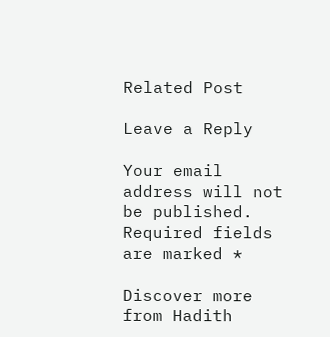Related Post

Leave a Reply

Your email address will not be published. Required fields are marked *

Discover more from Hadith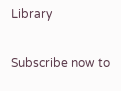Library

Subscribe now to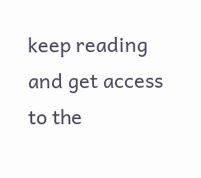keep reading and get access to the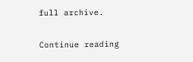full archive.

Continue reading